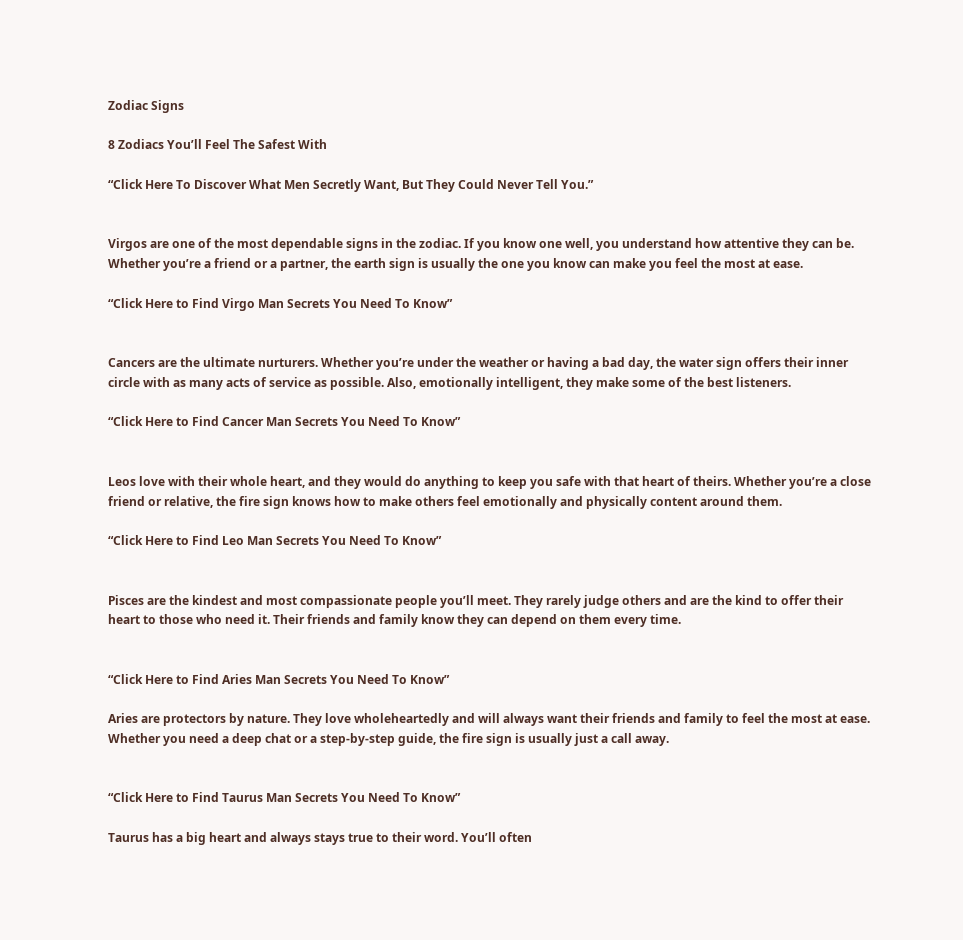Zodiac Signs

8 Zodiacs You’ll Feel The Safest With

“Click Here To Discover What Men Secretly Want, But They Could Never Tell You.”


Virgos are one of the most dependable signs in the zodiac. If you know one well, you understand how attentive they can be. Whether you’re a friend or a partner, the earth sign is usually the one you know can make you feel the most at ease.

“Click Here to Find Virgo Man Secrets You Need To Know”


Cancers are the ultimate nurturers. Whether you’re under the weather or having a bad day, the water sign offers their inner circle with as many acts of service as possible. Also, emotionally intelligent, they make some of the best listeners.

“Click Here to Find Cancer Man Secrets You Need To Know”


Leos love with their whole heart, and they would do anything to keep you safe with that heart of theirs. Whether you’re a close friend or relative, the fire sign knows how to make others feel emotionally and physically content around them.

“Click Here to Find Leo Man Secrets You Need To Know”


Pisces are the kindest and most compassionate people you’ll meet. They rarely judge others and are the kind to offer their heart to those who need it. Their friends and family know they can depend on them every time.


“Click Here to Find Aries Man Secrets You Need To Know”

Aries are protectors by nature. They love wholeheartedly and will always want their friends and family to feel the most at ease. Whether you need a deep chat or a step-by-step guide, the fire sign is usually just a call away.


“Click Here to Find Taurus Man Secrets You Need To Know”

Taurus has a big heart and always stays true to their word. You’ll often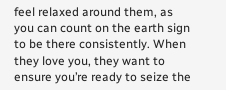feel relaxed around them, as you can count on the earth sign to be there consistently. When they love you, they want to ensure you’re ready to seize the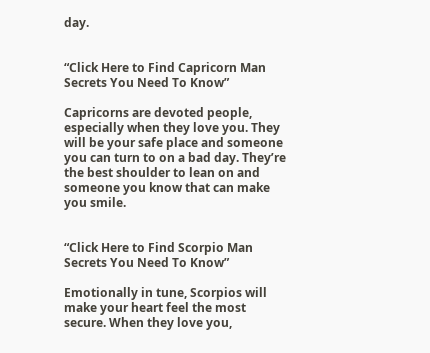day.


“Click Here to Find Capricorn Man Secrets You Need To Know”

Capricorns are devoted people, especially when they love you. They will be your safe place and someone you can turn to on a bad day. They’re the best shoulder to lean on and someone you know that can make you smile.


“Click Here to Find Scorpio Man Secrets You Need To Know”

Emotionally in tune, Scorpios will make your heart feel the most secure. When they love you,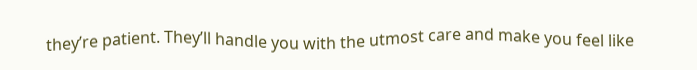they’re patient. They’ll handle you with the utmost care and make you feel like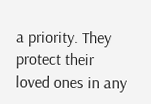a priority. They protect their loved ones in any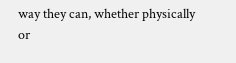way they can, whether physically or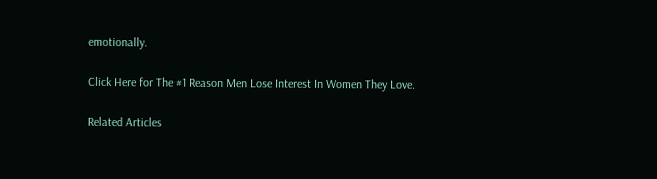emotionally.

Click Here for The #1 Reason Men Lose Interest In Women They Love.

Related Articles